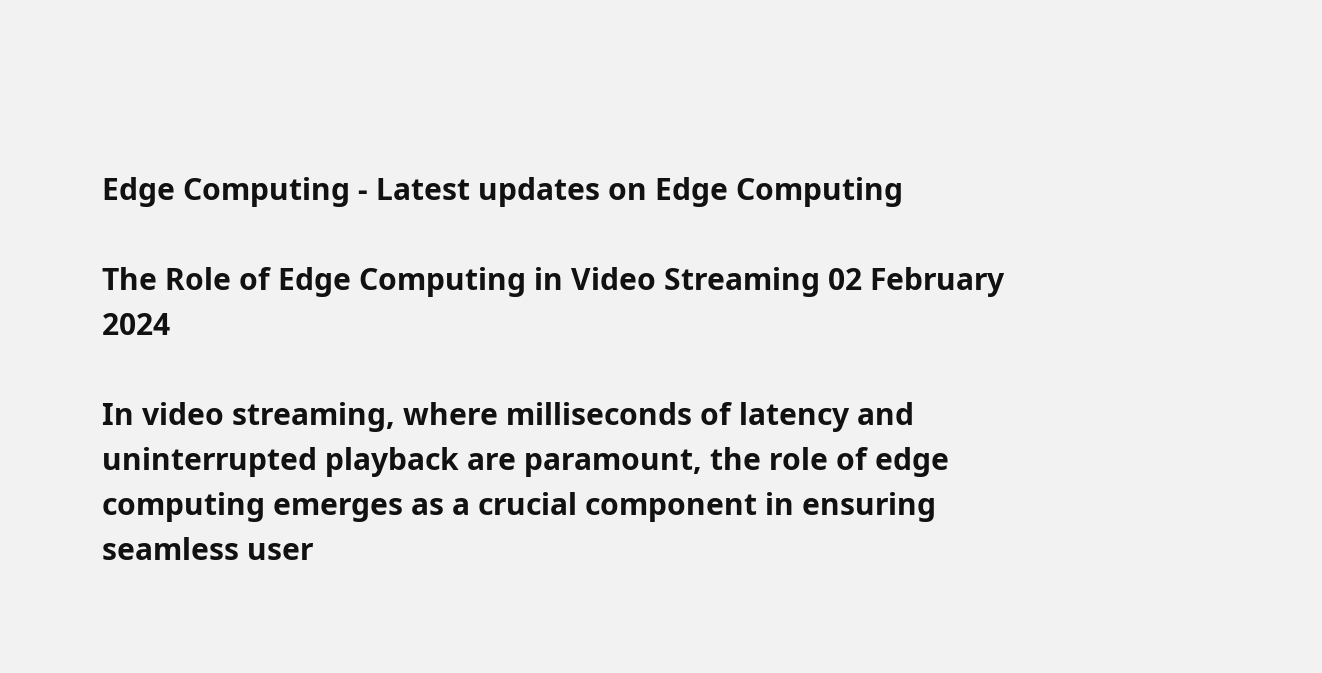Edge Computing - Latest updates on Edge Computing

The Role of Edge Computing in Video Streaming 02 February 2024

In video streaming, where milliseconds of latency and uninterrupted playback are paramount, the role of edge computing emerges as a crucial component in ensuring seamless user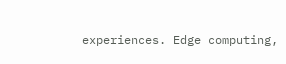experiences. Edge computing,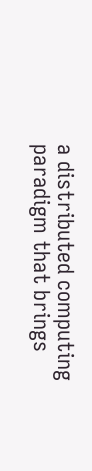a distributed computing paradigm that brings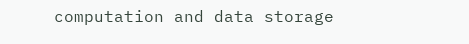computation and data storage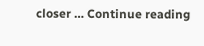closer … Continue reading